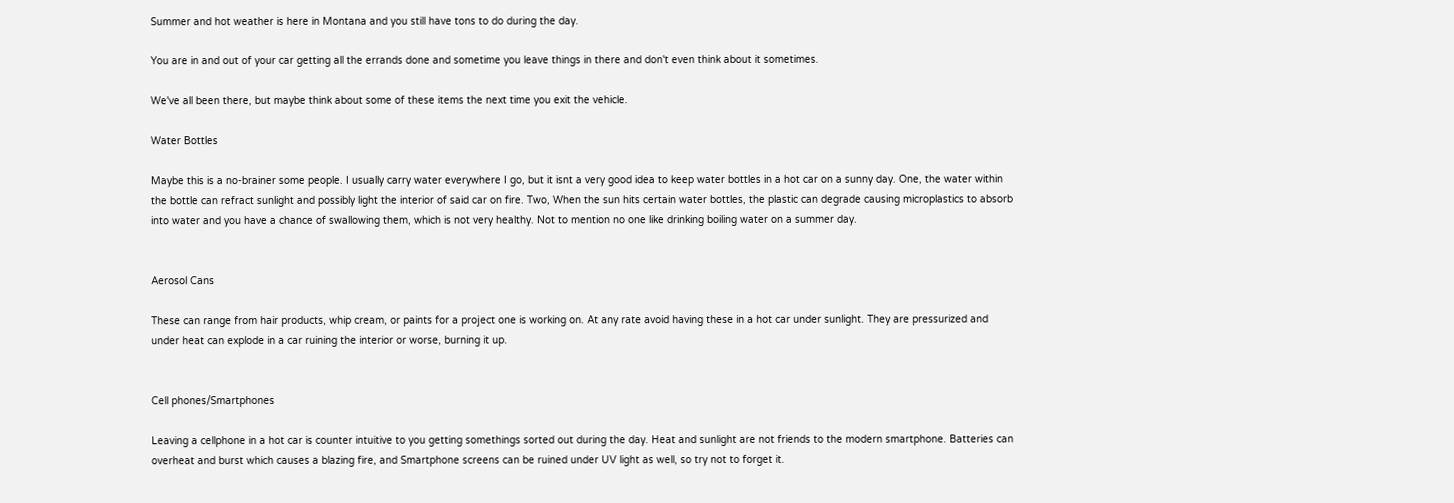Summer and hot weather is here in Montana and you still have tons to do during the day.

You are in and out of your car getting all the errands done and sometime you leave things in there and don't even think about it sometimes.

We've all been there, but maybe think about some of these items the next time you exit the vehicle.

Water Bottles

Maybe this is a no-brainer some people. I usually carry water everywhere I go, but it isnt a very good idea to keep water bottles in a hot car on a sunny day. One, the water within the bottle can refract sunlight and possibly light the interior of said car on fire. Two, When the sun hits certain water bottles, the plastic can degrade causing microplastics to absorb into water and you have a chance of swallowing them, which is not very healthy. Not to mention no one like drinking boiling water on a summer day.


Aerosol Cans

These can range from hair products, whip cream, or paints for a project one is working on. At any rate avoid having these in a hot car under sunlight. They are pressurized and under heat can explode in a car ruining the interior or worse, burning it up.


Cell phones/Smartphones

Leaving a cellphone in a hot car is counter intuitive to you getting somethings sorted out during the day. Heat and sunlight are not friends to the modern smartphone. Batteries can overheat and burst which causes a blazing fire, and Smartphone screens can be ruined under UV light as well, so try not to forget it.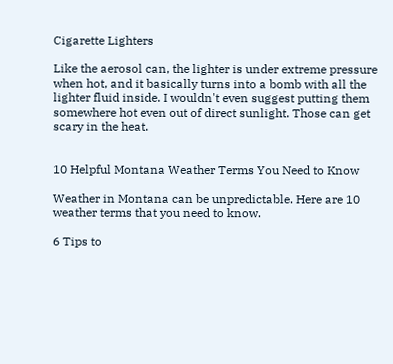Cigarette Lighters

Like the aerosol can, the lighter is under extreme pressure when hot, and it basically turns into a bomb with all the lighter fluid inside. I wouldn't even suggest putting them somewhere hot even out of direct sunlight. Those can get scary in the heat.


10 Helpful Montana Weather Terms You Need to Know

Weather in Montana can be unpredictable. Here are 10 weather terms that you need to know.

6 Tips to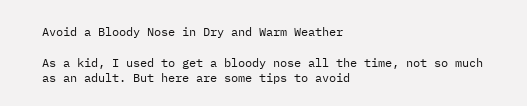Avoid a Bloody Nose in Dry and Warm Weather

As a kid, I used to get a bloody nose all the time, not so much as an adult. But here are some tips to avoid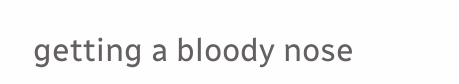getting a bloody nose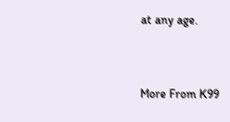at any age.


More From K99